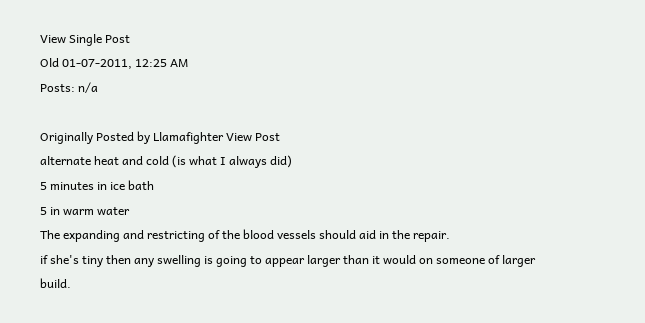View Single Post
Old 01-07-2011, 12:25 AM
Posts: n/a

Originally Posted by Llamafighter View Post
alternate heat and cold (is what I always did)
5 minutes in ice bath
5 in warm water
The expanding and restricting of the blood vessels should aid in the repair.
if she's tiny then any swelling is going to appear larger than it would on someone of larger build.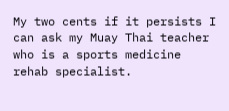My two cents if it persists I can ask my Muay Thai teacher who is a sports medicine rehab specialist.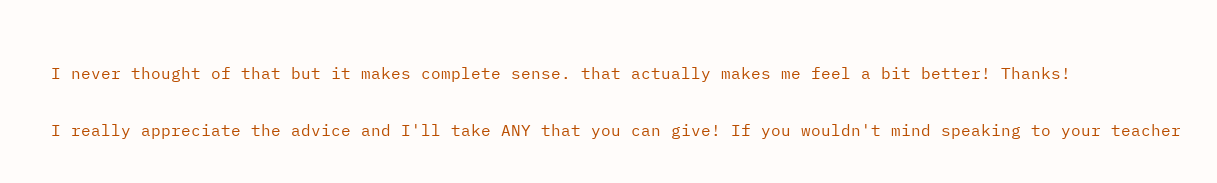I never thought of that but it makes complete sense. that actually makes me feel a bit better! Thanks!

I really appreciate the advice and I'll take ANY that you can give! If you wouldn't mind speaking to your teacher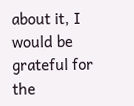about it, I would be grateful for the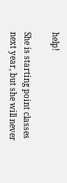help!

She is starting point classes next year, but she will never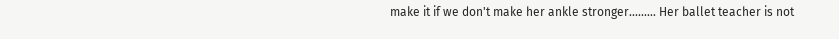make it if we don't make her ankle stronger......... Her ballet teacher is not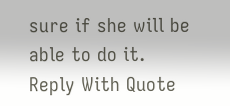sure if she will be able to do it.
Reply With Quote